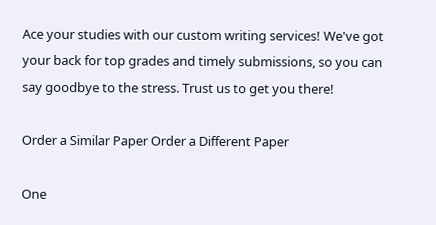Ace your studies with our custom writing services! We've got your back for top grades and timely submissions, so you can say goodbye to the stress. Trust us to get you there!

Order a Similar Paper Order a Different Paper

One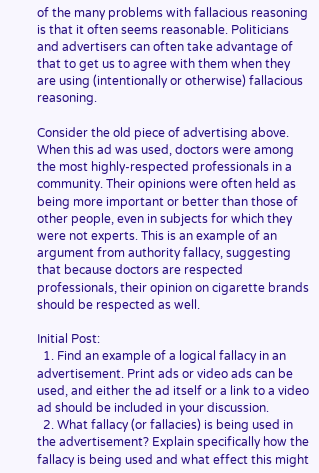of the many problems with fallacious reasoning is that it often seems reasonable. Politicians and advertisers can often take advantage of that to get us to agree with them when they are using (intentionally or otherwise) fallacious reasoning.

Consider the old piece of advertising above. When this ad was used, doctors were among the most highly-respected professionals in a community. Their opinions were often held as being more important or better than those of other people, even in subjects for which they were not experts. This is an example of an argument from authority fallacy, suggesting that because doctors are respected professionals, their opinion on cigarette brands should be respected as well.

Initial Post:
  1. Find an example of a logical fallacy in an advertisement. Print ads or video ads can be used, and either the ad itself or a link to a video ad should be included in your discussion.
  2. What fallacy (or fallacies) is being used in the advertisement? Explain specifically how the fallacy is being used and what effect this might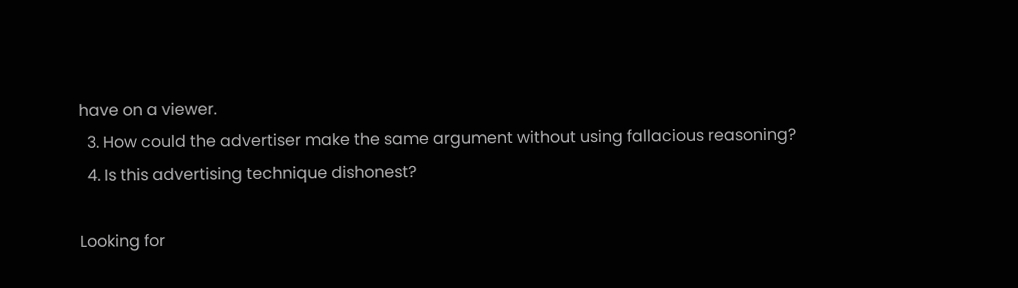have on a viewer.
  3. How could the advertiser make the same argument without using fallacious reasoning?
  4. Is this advertising technique dishonest?

Looking for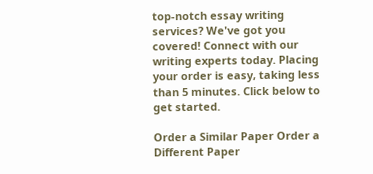top-notch essay writing services? We've got you covered! Connect with our writing experts today. Placing your order is easy, taking less than 5 minutes. Click below to get started.

Order a Similar Paper Order a Different Paper